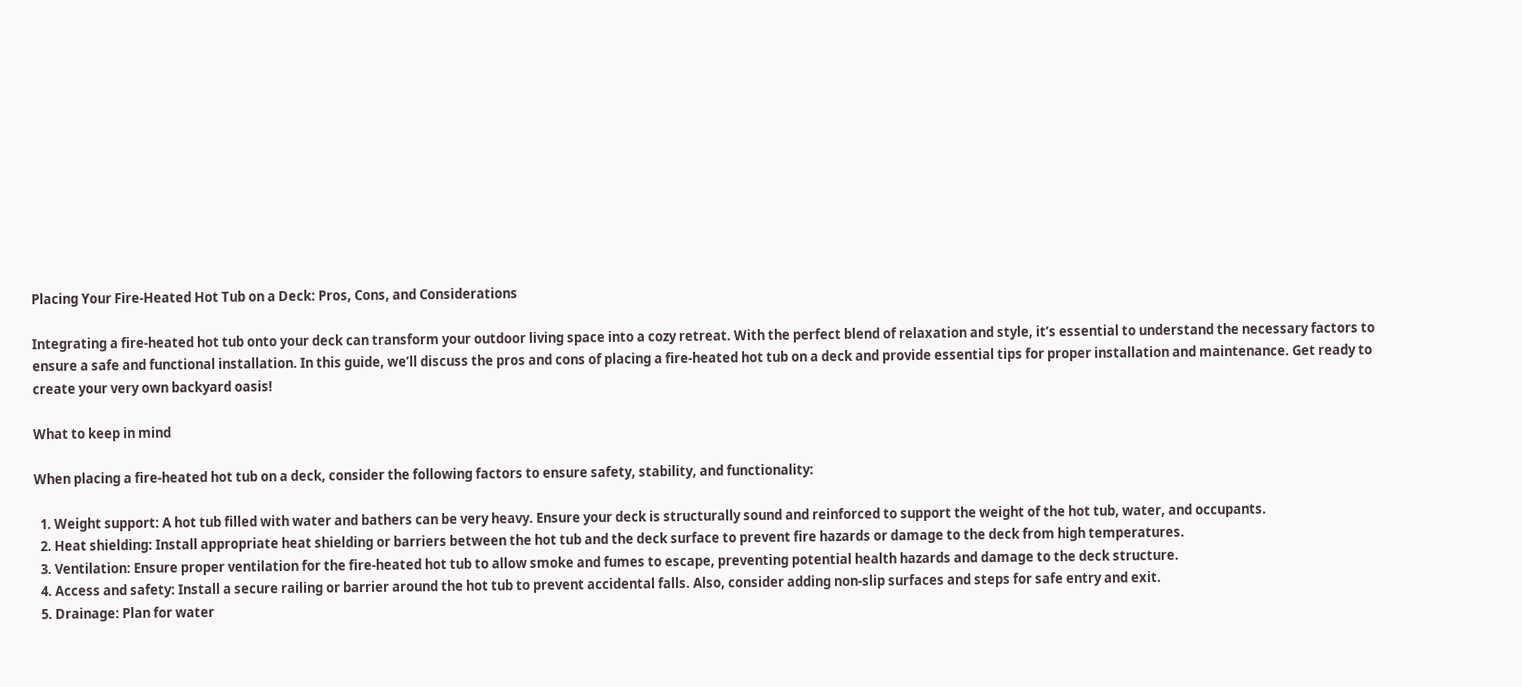Placing Your Fire-Heated Hot Tub on a Deck: Pros, Cons, and Considerations

Integrating a fire-heated hot tub onto your deck can transform your outdoor living space into a cozy retreat. With the perfect blend of relaxation and style, it’s essential to understand the necessary factors to ensure a safe and functional installation. In this guide, we’ll discuss the pros and cons of placing a fire-heated hot tub on a deck and provide essential tips for proper installation and maintenance. Get ready to create your very own backyard oasis!

What to keep in mind

When placing a fire-heated hot tub on a deck, consider the following factors to ensure safety, stability, and functionality:

  1. Weight support: A hot tub filled with water and bathers can be very heavy. Ensure your deck is structurally sound and reinforced to support the weight of the hot tub, water, and occupants.
  2. Heat shielding: Install appropriate heat shielding or barriers between the hot tub and the deck surface to prevent fire hazards or damage to the deck from high temperatures.
  3. Ventilation: Ensure proper ventilation for the fire-heated hot tub to allow smoke and fumes to escape, preventing potential health hazards and damage to the deck structure.
  4. Access and safety: Install a secure railing or barrier around the hot tub to prevent accidental falls. Also, consider adding non-slip surfaces and steps for safe entry and exit.
  5. Drainage: Plan for water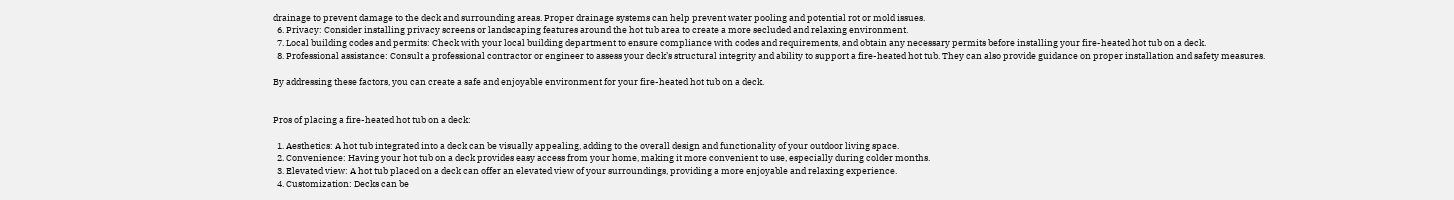drainage to prevent damage to the deck and surrounding areas. Proper drainage systems can help prevent water pooling and potential rot or mold issues.
  6. Privacy: Consider installing privacy screens or landscaping features around the hot tub area to create a more secluded and relaxing environment.
  7. Local building codes and permits: Check with your local building department to ensure compliance with codes and requirements, and obtain any necessary permits before installing your fire-heated hot tub on a deck.
  8. Professional assistance: Consult a professional contractor or engineer to assess your deck’s structural integrity and ability to support a fire-heated hot tub. They can also provide guidance on proper installation and safety measures.

By addressing these factors, you can create a safe and enjoyable environment for your fire-heated hot tub on a deck.


Pros of placing a fire-heated hot tub on a deck:

  1. Aesthetics: A hot tub integrated into a deck can be visually appealing, adding to the overall design and functionality of your outdoor living space.
  2. Convenience: Having your hot tub on a deck provides easy access from your home, making it more convenient to use, especially during colder months.
  3. Elevated view: A hot tub placed on a deck can offer an elevated view of your surroundings, providing a more enjoyable and relaxing experience.
  4. Customization: Decks can be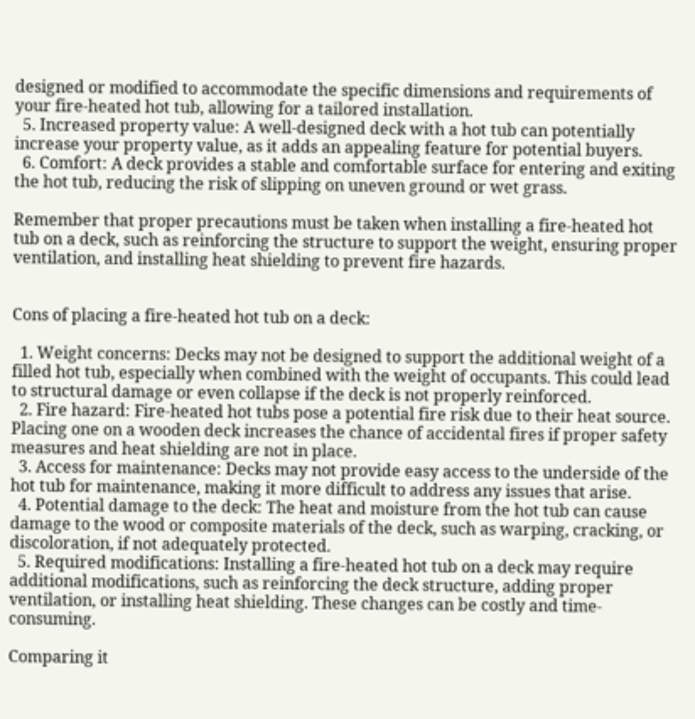designed or modified to accommodate the specific dimensions and requirements of your fire-heated hot tub, allowing for a tailored installation.
  5. Increased property value: A well-designed deck with a hot tub can potentially increase your property value, as it adds an appealing feature for potential buyers.
  6. Comfort: A deck provides a stable and comfortable surface for entering and exiting the hot tub, reducing the risk of slipping on uneven ground or wet grass.

Remember that proper precautions must be taken when installing a fire-heated hot tub on a deck, such as reinforcing the structure to support the weight, ensuring proper ventilation, and installing heat shielding to prevent fire hazards.


Cons of placing a fire-heated hot tub on a deck:

  1. Weight concerns: Decks may not be designed to support the additional weight of a filled hot tub, especially when combined with the weight of occupants. This could lead to structural damage or even collapse if the deck is not properly reinforced.
  2. Fire hazard: Fire-heated hot tubs pose a potential fire risk due to their heat source. Placing one on a wooden deck increases the chance of accidental fires if proper safety measures and heat shielding are not in place.
  3. Access for maintenance: Decks may not provide easy access to the underside of the hot tub for maintenance, making it more difficult to address any issues that arise.
  4. Potential damage to the deck: The heat and moisture from the hot tub can cause damage to the wood or composite materials of the deck, such as warping, cracking, or discoloration, if not adequately protected.
  5. Required modifications: Installing a fire-heated hot tub on a deck may require additional modifications, such as reinforcing the deck structure, adding proper ventilation, or installing heat shielding. These changes can be costly and time-consuming.

Comparing it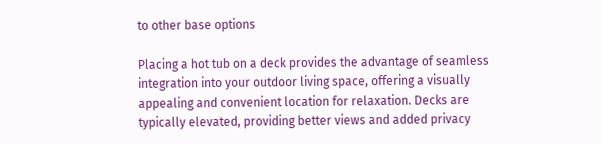to other base options

Placing a hot tub on a deck provides the advantage of seamless integration into your outdoor living space, offering a visually appealing and convenient location for relaxation. Decks are typically elevated, providing better views and added privacy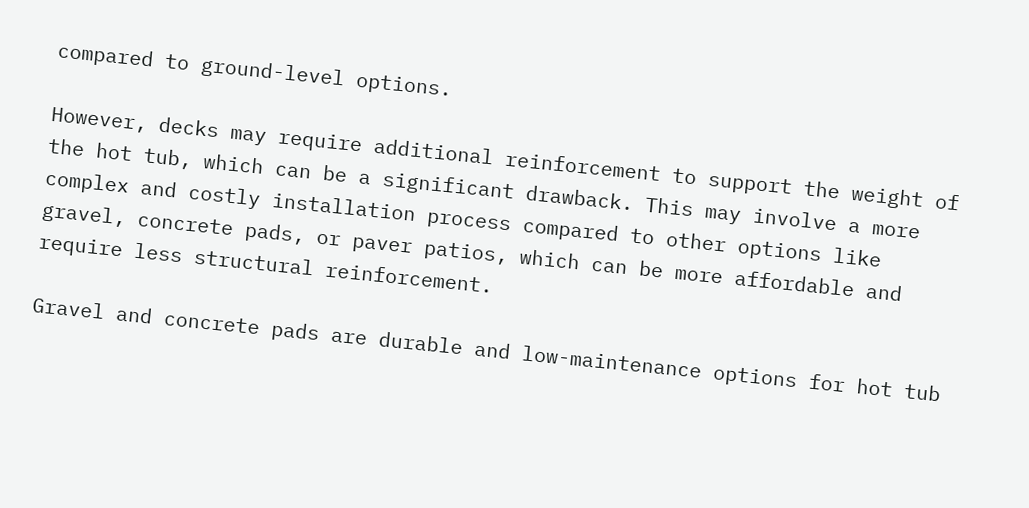compared to ground-level options.

However, decks may require additional reinforcement to support the weight of the hot tub, which can be a significant drawback. This may involve a more complex and costly installation process compared to other options like gravel, concrete pads, or paver patios, which can be more affordable and require less structural reinforcement.

Gravel and concrete pads are durable and low-maintenance options for hot tub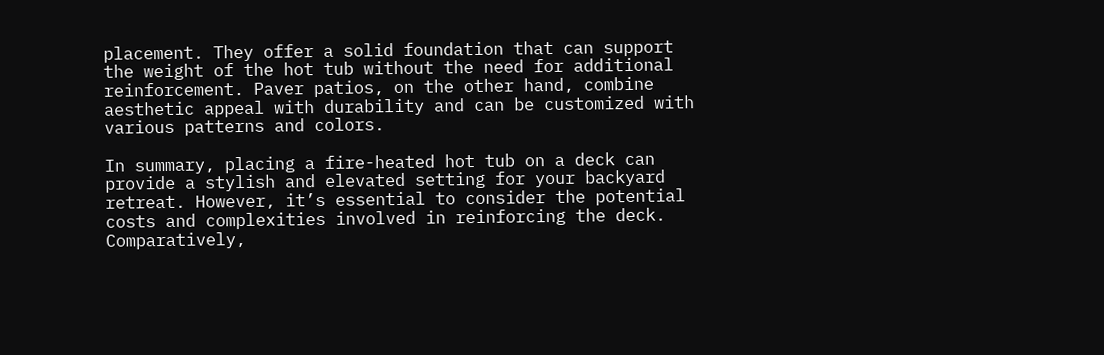placement. They offer a solid foundation that can support the weight of the hot tub without the need for additional reinforcement. Paver patios, on the other hand, combine aesthetic appeal with durability and can be customized with various patterns and colors.

In summary, placing a fire-heated hot tub on a deck can provide a stylish and elevated setting for your backyard retreat. However, it’s essential to consider the potential costs and complexities involved in reinforcing the deck. Comparatively,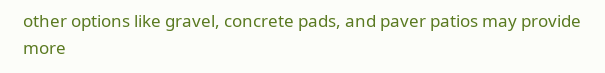other options like gravel, concrete pads, and paver patios may provide more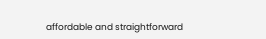affordable and straightforward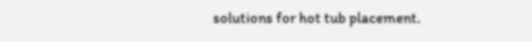solutions for hot tub placement.